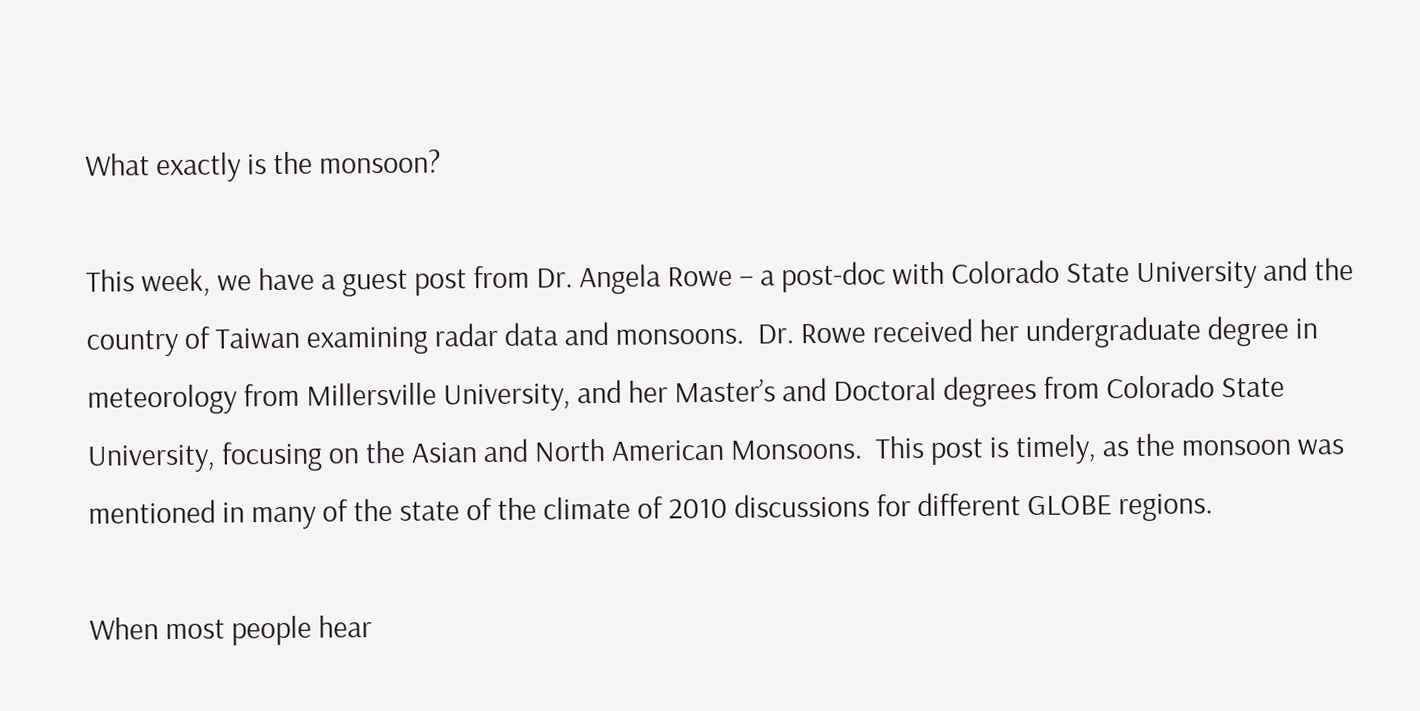What exactly is the monsoon?

This week, we have a guest post from Dr. Angela Rowe – a post-doc with Colorado State University and the country of Taiwan examining radar data and monsoons.  Dr. Rowe received her undergraduate degree in meteorology from Millersville University, and her Master’s and Doctoral degrees from Colorado State University, focusing on the Asian and North American Monsoons.  This post is timely, as the monsoon was mentioned in many of the state of the climate of 2010 discussions for different GLOBE regions.

When most people hear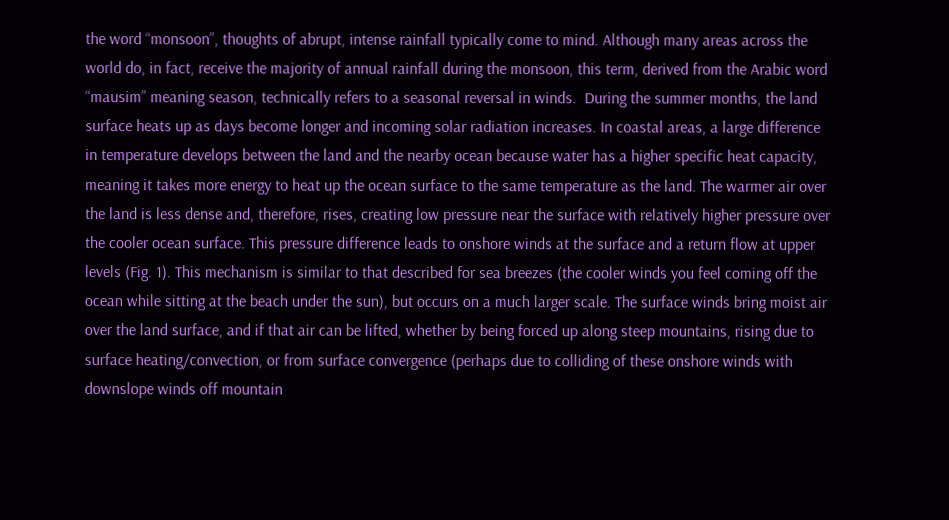the word “monsoon”, thoughts of abrupt, intense rainfall typically come to mind. Although many areas across the world do, in fact, receive the majority of annual rainfall during the monsoon, this term, derived from the Arabic word “mausim” meaning season, technically refers to a seasonal reversal in winds.  During the summer months, the land surface heats up as days become longer and incoming solar radiation increases. In coastal areas, a large difference in temperature develops between the land and the nearby ocean because water has a higher specific heat capacity, meaning it takes more energy to heat up the ocean surface to the same temperature as the land. The warmer air over the land is less dense and, therefore, rises, creating low pressure near the surface with relatively higher pressure over the cooler ocean surface. This pressure difference leads to onshore winds at the surface and a return flow at upper levels (Fig. 1). This mechanism is similar to that described for sea breezes (the cooler winds you feel coming off the ocean while sitting at the beach under the sun), but occurs on a much larger scale. The surface winds bring moist air over the land surface, and if that air can be lifted, whether by being forced up along steep mountains, rising due to surface heating/convection, or from surface convergence (perhaps due to colliding of these onshore winds with downslope winds off mountain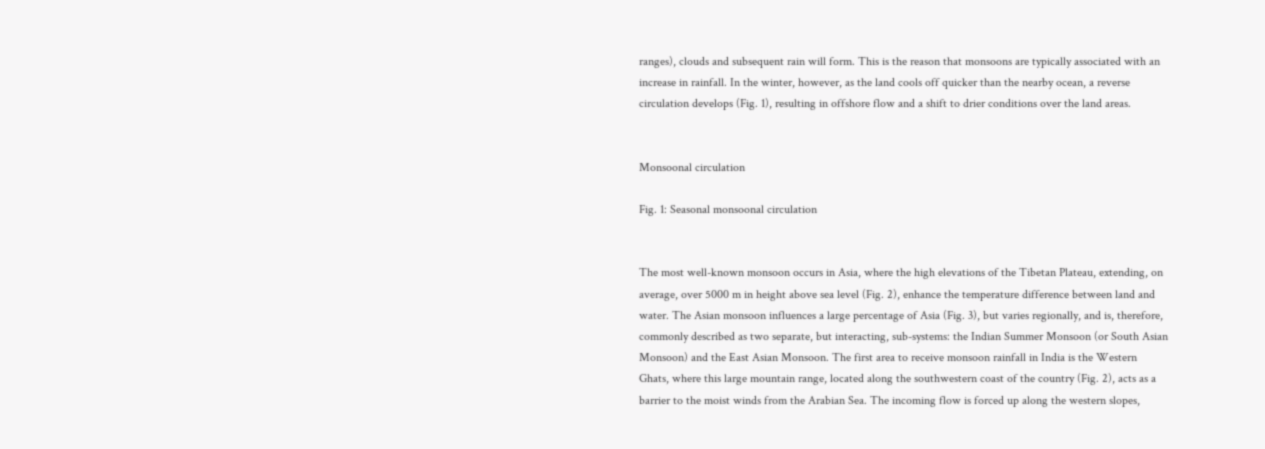ranges), clouds and subsequent rain will form. This is the reason that monsoons are typically associated with an increase in rainfall. In the winter, however, as the land cools off quicker than the nearby ocean, a reverse circulation develops (Fig. 1), resulting in offshore flow and a shift to drier conditions over the land areas.


Monsoonal circulation

Fig. 1: Seasonal monsoonal circulation


The most well-known monsoon occurs in Asia, where the high elevations of the Tibetan Plateau, extending, on average, over 5000 m in height above sea level (Fig. 2), enhance the temperature difference between land and water. The Asian monsoon influences a large percentage of Asia (Fig. 3), but varies regionally, and is, therefore, commonly described as two separate, but interacting, sub-systems: the Indian Summer Monsoon (or South Asian Monsoon) and the East Asian Monsoon. The first area to receive monsoon rainfall in India is the Western Ghats, where this large mountain range, located along the southwestern coast of the country (Fig. 2), acts as a barrier to the moist winds from the Arabian Sea. The incoming flow is forced up along the western slopes,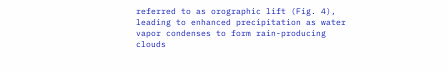referred to as orographic lift (Fig. 4), leading to enhanced precipitation as water vapor condenses to form rain-producing clouds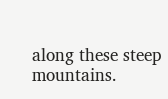along these steep mountains.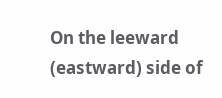On the leeward (eastward) side of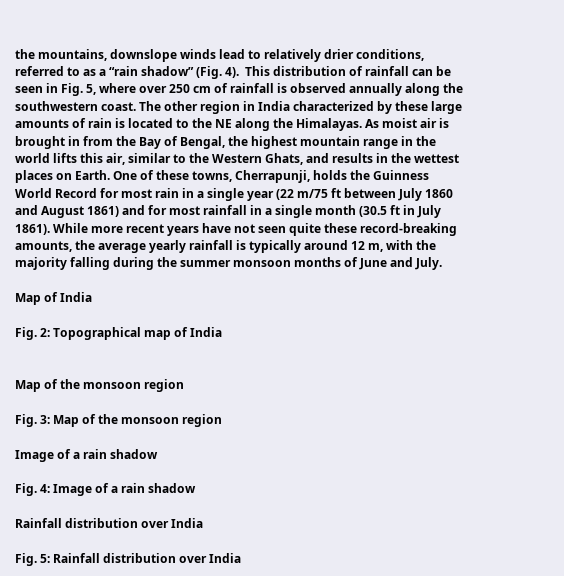the mountains, downslope winds lead to relatively drier conditions, referred to as a “rain shadow” (Fig. 4).  This distribution of rainfall can be seen in Fig. 5, where over 250 cm of rainfall is observed annually along the southwestern coast. The other region in India characterized by these large amounts of rain is located to the NE along the Himalayas. As moist air is brought in from the Bay of Bengal, the highest mountain range in the world lifts this air, similar to the Western Ghats, and results in the wettest places on Earth. One of these towns, Cherrapunji, holds the Guinness World Record for most rain in a single year (22 m/75 ft between July 1860 and August 1861) and for most rainfall in a single month (30.5 ft in July 1861). While more recent years have not seen quite these record-breaking amounts, the average yearly rainfall is typically around 12 m, with the majority falling during the summer monsoon months of June and July.

Map of India

Fig. 2: Topographical map of India


Map of the monsoon region

Fig. 3: Map of the monsoon region

Image of a rain shadow

Fig. 4: Image of a rain shadow

Rainfall distribution over India

Fig. 5: Rainfall distribution over India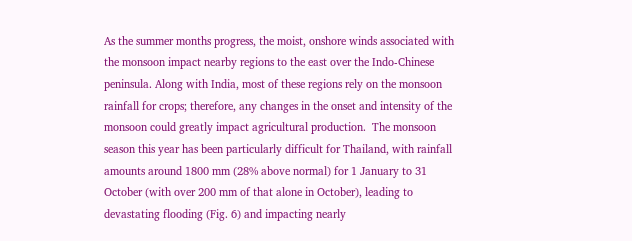As the summer months progress, the moist, onshore winds associated with the monsoon impact nearby regions to the east over the Indo-Chinese peninsula. Along with India, most of these regions rely on the monsoon rainfall for crops; therefore, any changes in the onset and intensity of the monsoon could greatly impact agricultural production.  The monsoon season this year has been particularly difficult for Thailand, with rainfall amounts around 1800 mm (28% above normal) for 1 January to 31 October (with over 200 mm of that alone in October), leading to devastating flooding (Fig. 6) and impacting nearly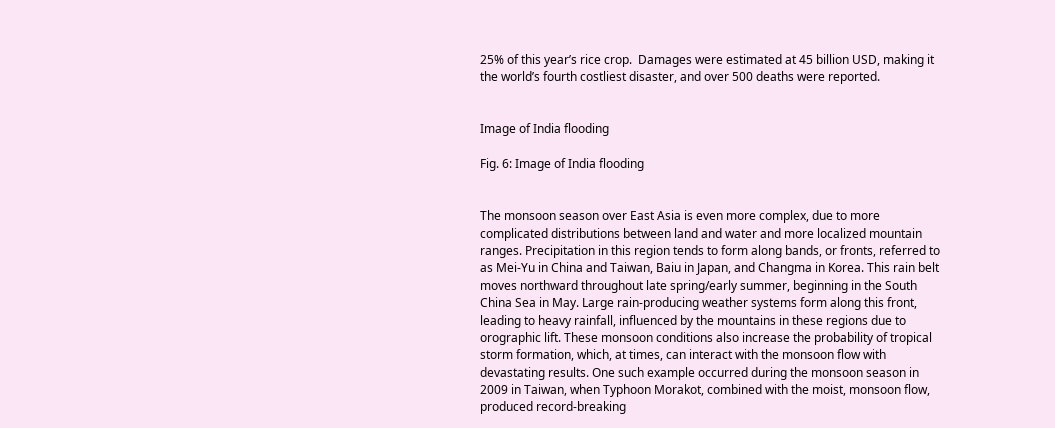25% of this year’s rice crop.  Damages were estimated at 45 billion USD, making it the world’s fourth costliest disaster, and over 500 deaths were reported.


Image of India flooding

Fig. 6: Image of India flooding


The monsoon season over East Asia is even more complex, due to more complicated distributions between land and water and more localized mountain ranges. Precipitation in this region tends to form along bands, or fronts, referred to as Mei-Yu in China and Taiwan, Baiu in Japan, and Changma in Korea. This rain belt moves northward throughout late spring/early summer, beginning in the South China Sea in May. Large rain-producing weather systems form along this front, leading to heavy rainfall, influenced by the mountains in these regions due to orographic lift. These monsoon conditions also increase the probability of tropical storm formation, which, at times, can interact with the monsoon flow with devastating results. One such example occurred during the monsoon season in 2009 in Taiwan, when Typhoon Morakot, combined with the moist, monsoon flow, produced record-breaking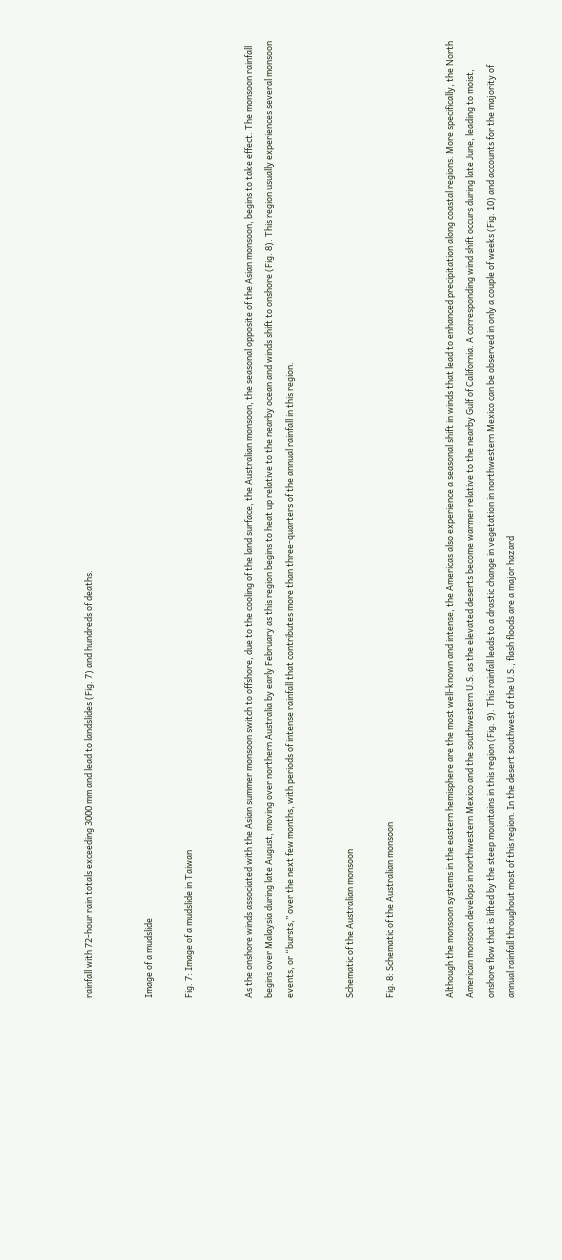rainfall with 72-hour rain totals exceeding 3000 mm and lead to landslides (Fig. 7) and hundreds of deaths.


Image of a mudslide

Fig. 7: Image of a mudslide in Taiwan


As the onshore winds associated with the Asian summer monsoon switch to offshore, due to the cooling of the land surface, the Australian monsoon, the seasonal opposite of the Asian monsoon, begins to take effect. The monsoon rainfall begins over Malaysia during late August, moving over northern Australia by early February as this region begins to heat up relative to the nearby ocean and winds shift to onshore (Fig. 8). This region usually experiences several monsoon events, or “bursts,” over the next few months, with periods of intense rainfall that contributes more than three-quarters of the annual rainfall in this region.


Schematic of the Australian monsoon

Fig. 8: Schematic of the Australian monsoon


Although the monsoon systems in the eastern hemisphere are the most well-known and intense, the Americas also experience a seasonal shift in winds that lead to enhanced precipitation along coastal regions. More specifically, the North American monsoon develops in northwestern Mexico and the southwestern U.S. as the elevated deserts become warmer relative to the nearby Gulf of California. A corresponding wind shift occurs during late June, leading to moist, onshore flow that is lifted by the steep mountains in this region (Fig. 9). This rainfall leads to a drastic change in vegetation in northwestern Mexico can be observed in only a couple of weeks (Fig. 10) and accounts for the majority of annual rainfall throughout most of this region. In the desert southwest of the U.S., flash floods are a major hazard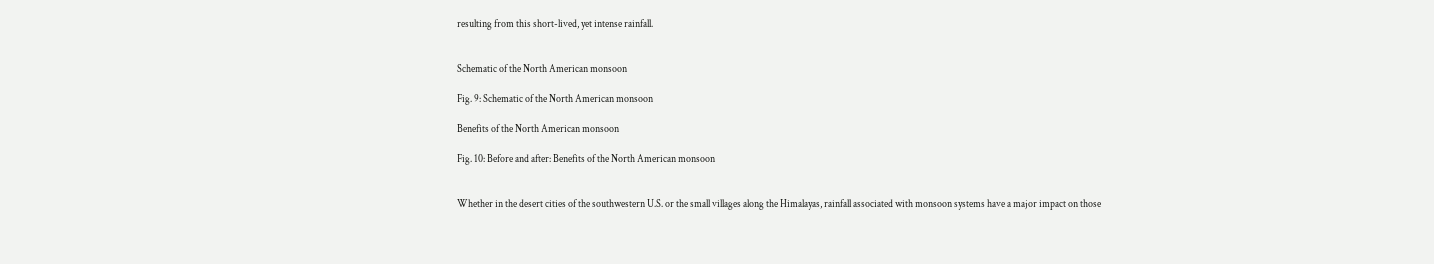resulting from this short-lived, yet intense rainfall.


Schematic of the North American monsoon

Fig. 9: Schematic of the North American monsoon

Benefits of the North American monsoon

Fig. 10: Before and after: Benefits of the North American monsoon


Whether in the desert cities of the southwestern U.S. or the small villages along the Himalayas, rainfall associated with monsoon systems have a major impact on those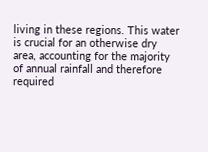living in these regions. This water is crucial for an otherwise dry area, accounting for the majority of annual rainfall and therefore required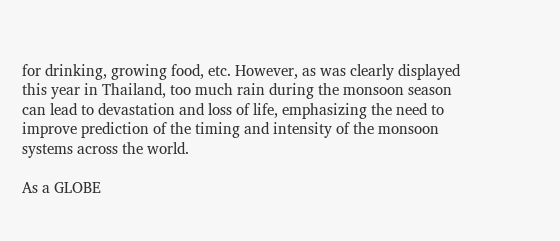for drinking, growing food, etc. However, as was clearly displayed this year in Thailand, too much rain during the monsoon season can lead to devastation and loss of life, emphasizing the need to improve prediction of the timing and intensity of the monsoon systems across the world.

As a GLOBE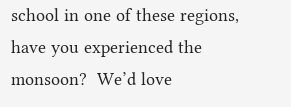school in one of these regions, have you experienced the monsoon?  We’d love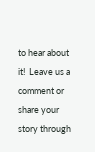to hear about it!  Leave us a comment or share your story through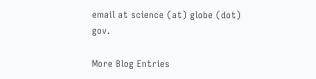email at science (at) globe (dot) gov.

More Blog Entries